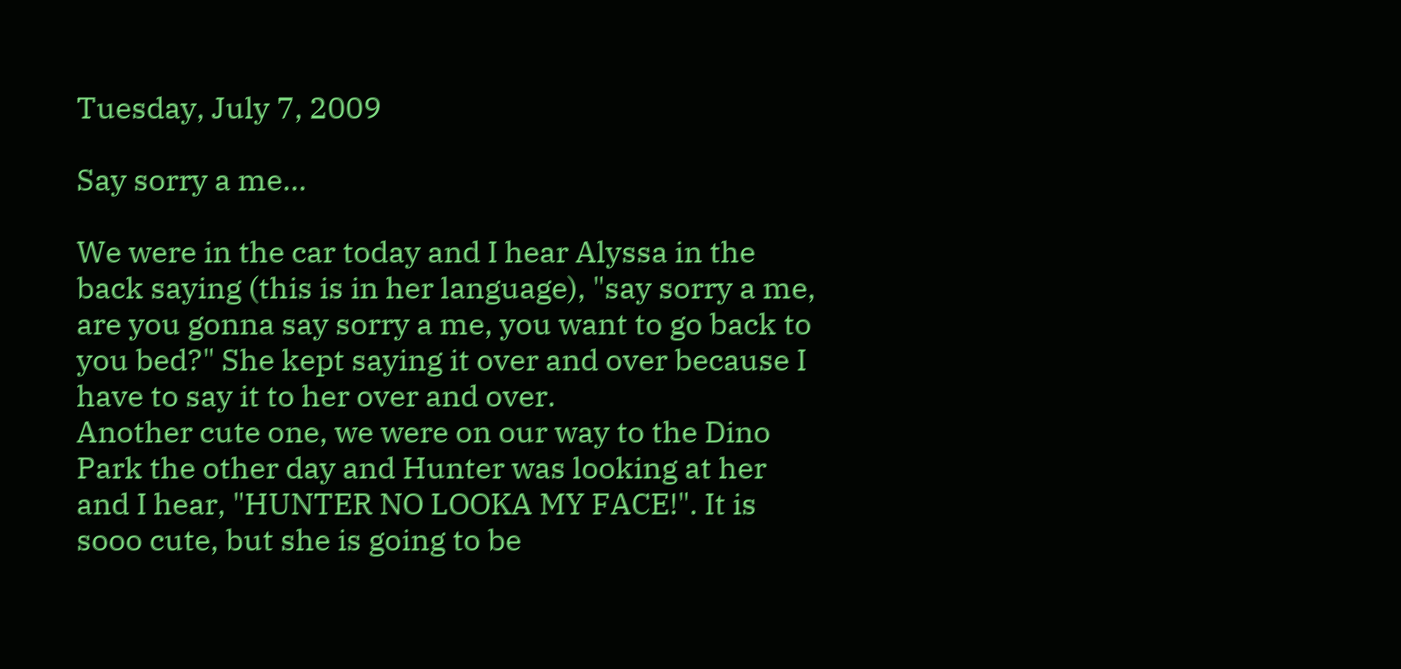Tuesday, July 7, 2009

Say sorry a me...

We were in the car today and I hear Alyssa in the back saying (this is in her language), "say sorry a me, are you gonna say sorry a me, you want to go back to you bed?" She kept saying it over and over because I have to say it to her over and over.
Another cute one, we were on our way to the Dino Park the other day and Hunter was looking at her and I hear, "HUNTER NO LOOKA MY FACE!". It is sooo cute, but she is going to be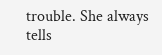trouble. She always tells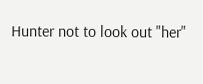Hunter not to look out "her"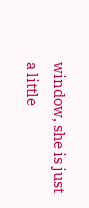window, she is just a little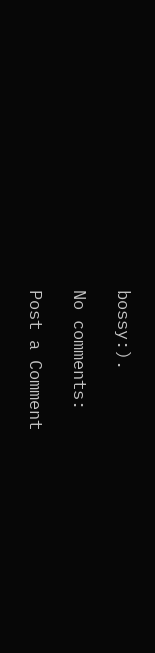bossy:).

No comments:

Post a Comment